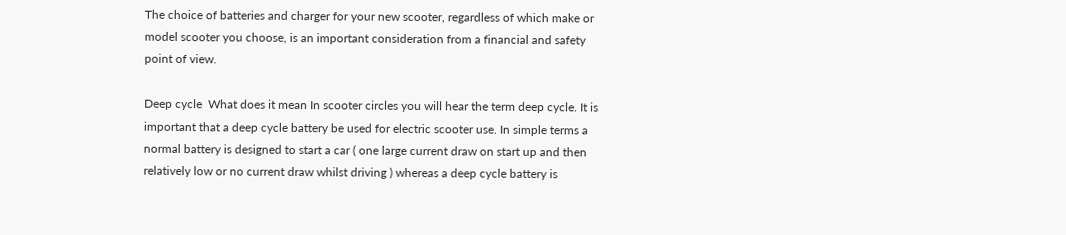The choice of batteries and charger for your new scooter, regardless of which make or model scooter you choose, is an important consideration from a financial and safety point of view.

Deep cycle  What does it mean In scooter circles you will hear the term deep cycle. It is important that a deep cycle battery be used for electric scooter use. In simple terms a normal battery is designed to start a car ( one large current draw on start up and then relatively low or no current draw whilst driving ) whereas a deep cycle battery is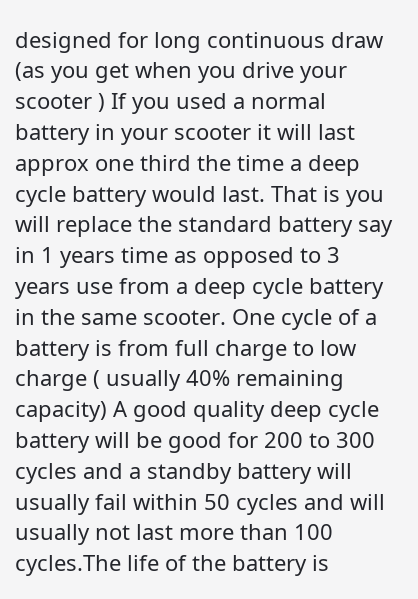designed for long continuous draw (as you get when you drive your scooter ) If you used a normal battery in your scooter it will last approx one third the time a deep cycle battery would last. That is you will replace the standard battery say in 1 years time as opposed to 3 years use from a deep cycle battery in the same scooter. One cycle of a battery is from full charge to low charge ( usually 40% remaining capacity) A good quality deep cycle battery will be good for 200 to 300 cycles and a standby battery will usually fail within 50 cycles and will usually not last more than 100 cycles.The life of the battery is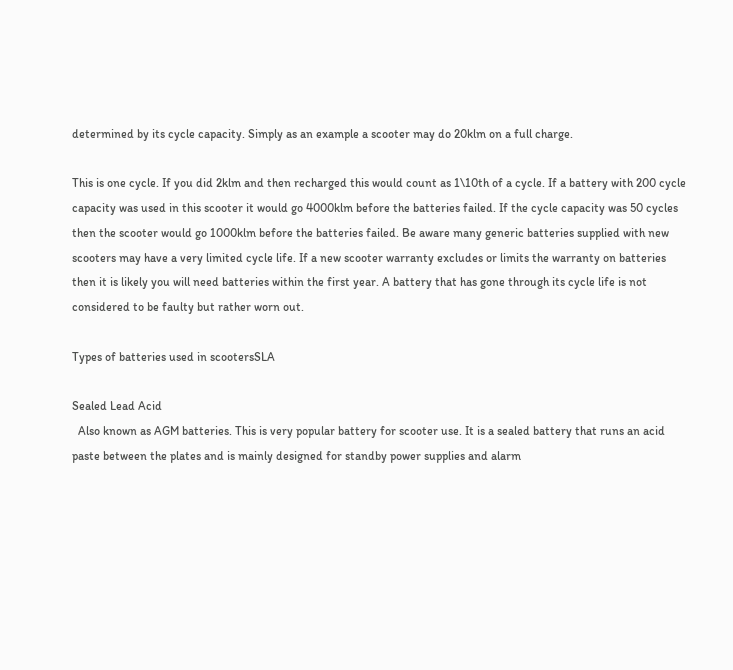determined by its cycle capacity. Simply as an example a scooter may do 20klm on a full charge.

This is one cycle. If you did 2klm and then recharged this would count as 1\10th of a cycle. If a battery with 200 cycle capacity was used in this scooter it would go 4000klm before the batteries failed. If the cycle capacity was 50 cycles then the scooter would go 1000klm before the batteries failed. Be aware many generic batteries supplied with new scooters may have a very limited cycle life. If a new scooter warranty excludes or limits the warranty on batteries then it is likely you will need batteries within the first year. A battery that has gone through its cycle life is not considered to be faulty but rather worn out.

Types of batteries used in scootersSLA

Sealed Lead Acid
  Also known as AGM batteries. This is very popular battery for scooter use. It is a sealed battery that runs an acid paste between the plates and is mainly designed for standby power supplies and alarm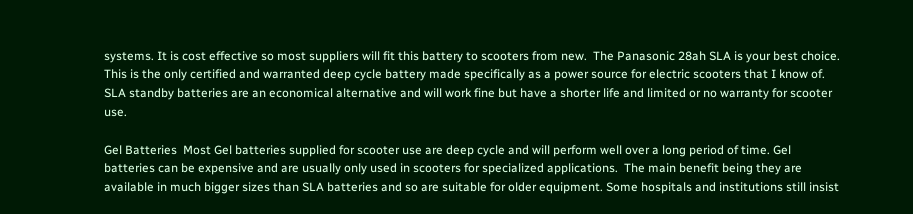systems. It is cost effective so most suppliers will fit this battery to scooters from new.  The Panasonic 28ah SLA is your best choice. This is the only certified and warranted deep cycle battery made specifically as a power source for electric scooters that I know of. SLA standby batteries are an economical alternative and will work fine but have a shorter life and limited or no warranty for scooter use.

Gel Batteries  Most Gel batteries supplied for scooter use are deep cycle and will perform well over a long period of time. Gel batteries can be expensive and are usually only used in scooters for specialized applications.  The main benefit being they are available in much bigger sizes than SLA batteries and so are suitable for older equipment. Some hospitals and institutions still insist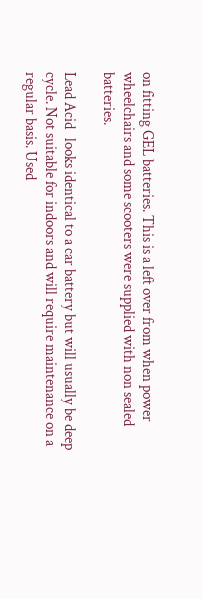on fitting GEL batteries. This is a left over from when power wheelchairs and some scooters were supplied with non sealed batteries.

Lead Acid   looks identical to a car battery but will usually be deep cycle. Not suitable for indoors and will require maintenance on a regular basis. Used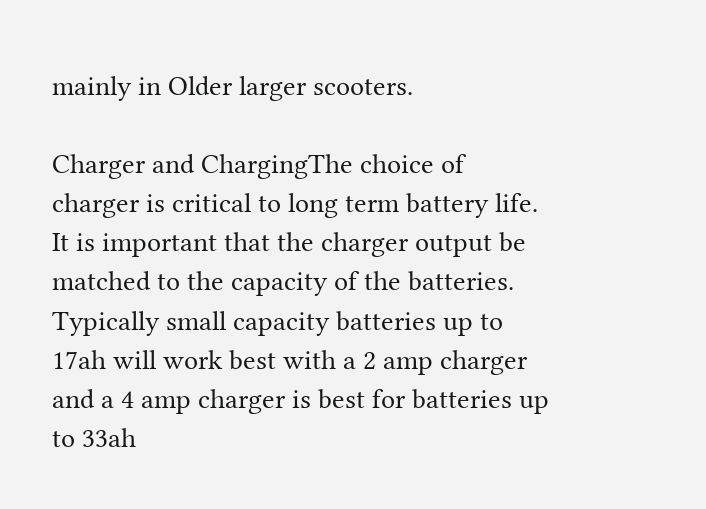mainly in Older larger scooters.

Charger and ChargingThe choice of charger is critical to long term battery life. It is important that the charger output be matched to the capacity of the batteries. Typically small capacity batteries up to 17ah will work best with a 2 amp charger and a 4 amp charger is best for batteries up to 33ah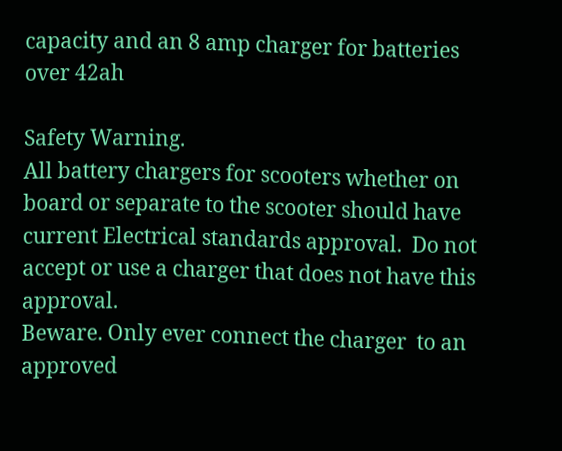capacity and an 8 amp charger for batteries over 42ah

Safety Warning.
All battery chargers for scooters whether on board or separate to the scooter should have current Electrical standards approval.  Do not accept or use a charger that does not have this approval.
Beware. Only ever connect the charger  to an approved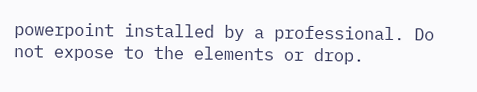powerpoint installed by a professional. Do not expose to the elements or drop.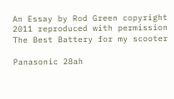An Essay by Rod Green copyright 2011 reproduced with permission
The Best Battery for my scooter

Panasonic 28ah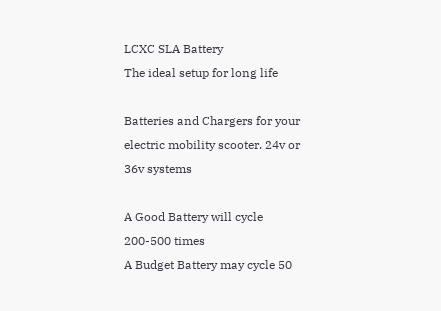LCXC SLA Battery
The ideal setup for long life

Batteries and Chargers for your electric mobility scooter. 24v or 36v systems

A Good Battery will cycle 200-500 times
A Budget Battery may cycle 50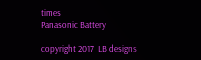times
Panasonic Battery

copyright 2017  LB designs